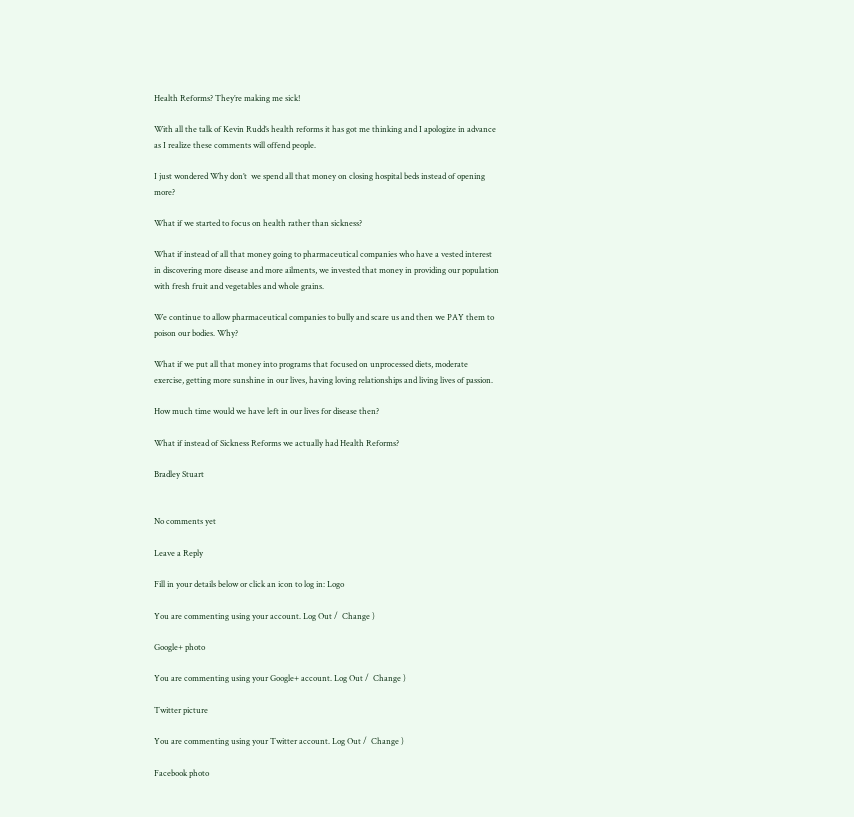Health Reforms? They’re making me sick!

With all the talk of Kevin Rudd’s health reforms it has got me thinking and I apologize in advance as I realize these comments will offend people.

I just wondered Why don’t  we spend all that money on closing hospital beds instead of opening more?

What if we started to focus on health rather than sickness?

What if instead of all that money going to pharmaceutical companies who have a vested interest in discovering more disease and more ailments, we invested that money in providing our population with fresh fruit and vegetables and whole grains.

We continue to allow pharmaceutical companies to bully and scare us and then we PAY them to poison our bodies. Why?

What if we put all that money into programs that focused on unprocessed diets, moderate exercise, getting more sunshine in our lives, having loving relationships and living lives of passion.

How much time would we have left in our lives for disease then?

What if instead of Sickness Reforms we actually had Health Reforms?

Bradley Stuart


No comments yet

Leave a Reply

Fill in your details below or click an icon to log in: Logo

You are commenting using your account. Log Out /  Change )

Google+ photo

You are commenting using your Google+ account. Log Out /  Change )

Twitter picture

You are commenting using your Twitter account. Log Out /  Change )

Facebook photo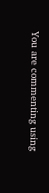You are commenting using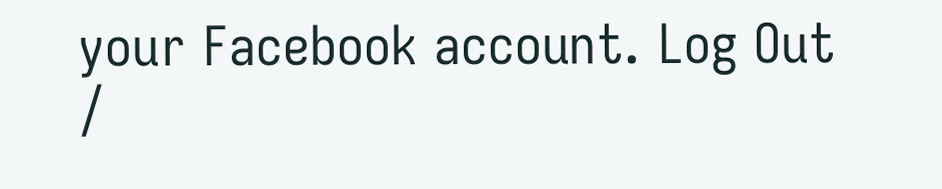your Facebook account. Log Out /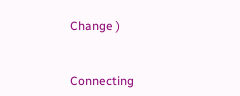Change )


Connecting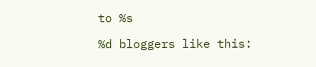to %s

%d bloggers like this: